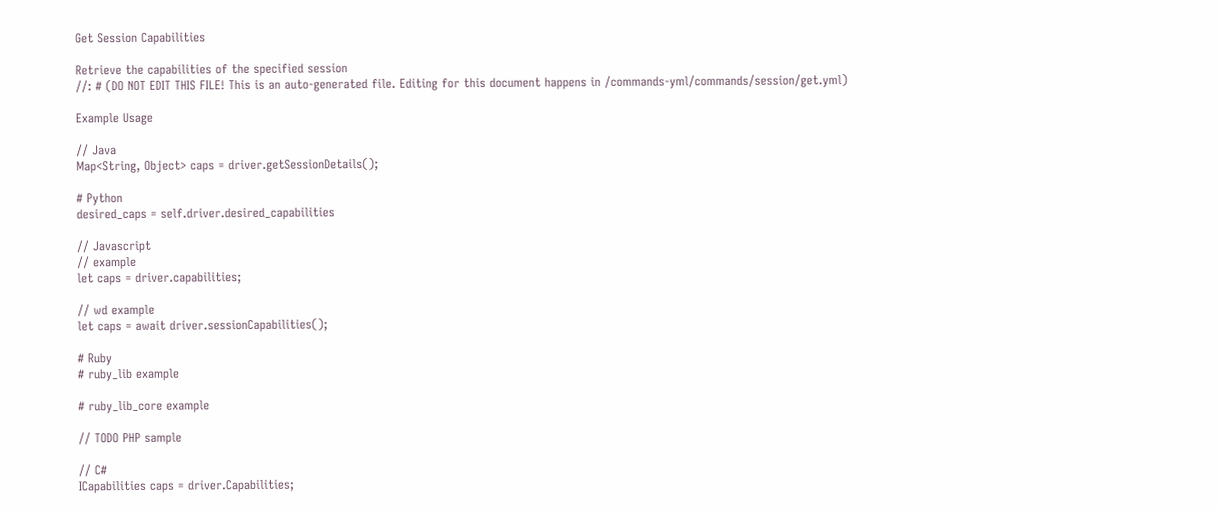Get Session Capabilities

Retrieve the capabilities of the specified session
//: # (DO NOT EDIT THIS FILE! This is an auto-generated file. Editing for this document happens in /commands-yml/commands/session/get.yml)

Example Usage

// Java
Map<String, Object> caps = driver.getSessionDetails();

# Python
desired_caps = self.driver.desired_capabilities

// Javascript
// example
let caps = driver.capabilities;

// wd example
let caps = await driver.sessionCapabilities();

# Ruby
# ruby_lib example

# ruby_lib_core example

// TODO PHP sample

// C#
ICapabilities caps = driver.Capabilities;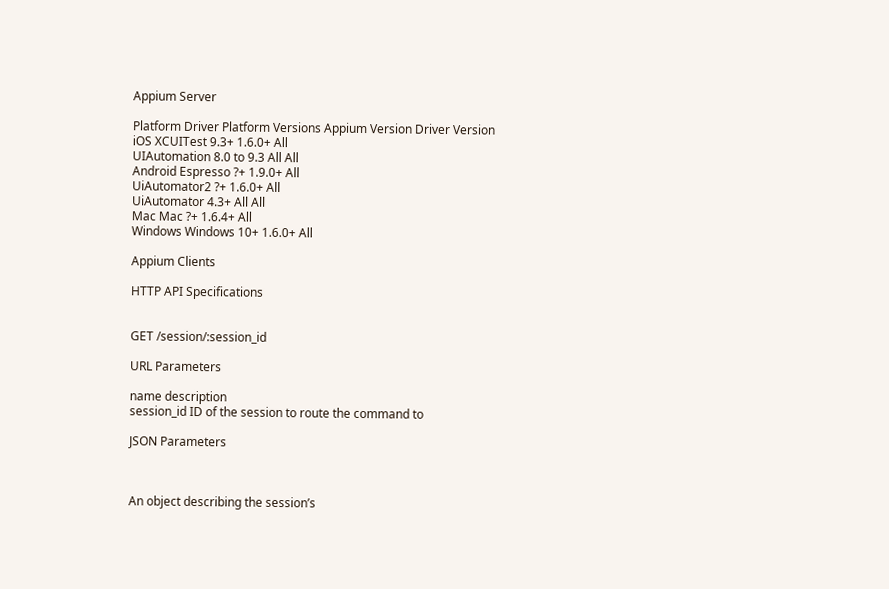Appium Server

Platform Driver Platform Versions Appium Version Driver Version
iOS XCUITest 9.3+ 1.6.0+ All
UIAutomation 8.0 to 9.3 All All
Android Espresso ?+ 1.9.0+ All
UiAutomator2 ?+ 1.6.0+ All
UiAutomator 4.3+ All All
Mac Mac ?+ 1.6.4+ All
Windows Windows 10+ 1.6.0+ All

Appium Clients

HTTP API Specifications


GET /session/:session_id

URL Parameters

name description
session_id ID of the session to route the command to

JSON Parameters



An object describing the session’s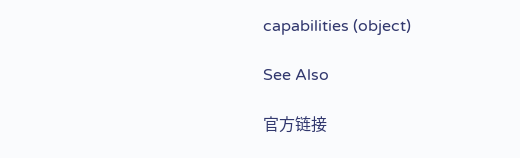capabilities (object)

See Also

官方链接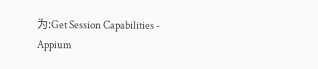为:Get Session Capabilities - Appium